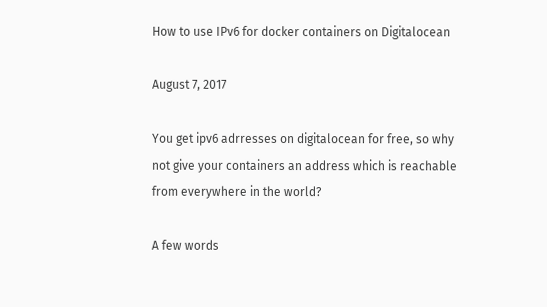How to use IPv6 for docker containers on Digitalocean

August 7, 2017

You get ipv6 adrresses on digitalocean for free, so why not give your containers an address which is reachable from everywhere in the world?

A few words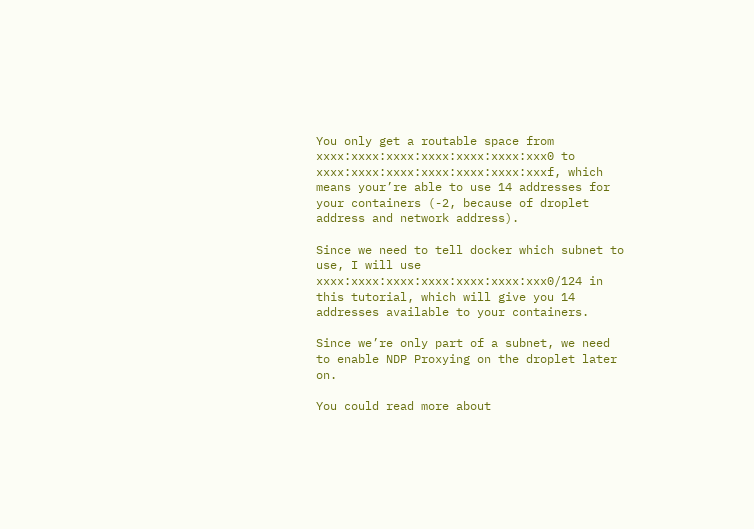You only get a routable space from xxxx:xxxx:xxxx:xxxx:xxxx:xxxx:xxx0 to xxxx:xxxx:xxxx:xxxx:xxxx:xxxx:xxxf, which means your’re able to use 14 addresses for your containers (-2, because of droplet address and network address).

Since we need to tell docker which subnet to use, I will use xxxx:xxxx:xxxx:xxxx:xxxx:xxxx:xxx0/124 in this tutorial, which will give you 14 addresses available to your containers.

Since we’re only part of a subnet, we need to enable NDP Proxying on the droplet later on.

You could read more about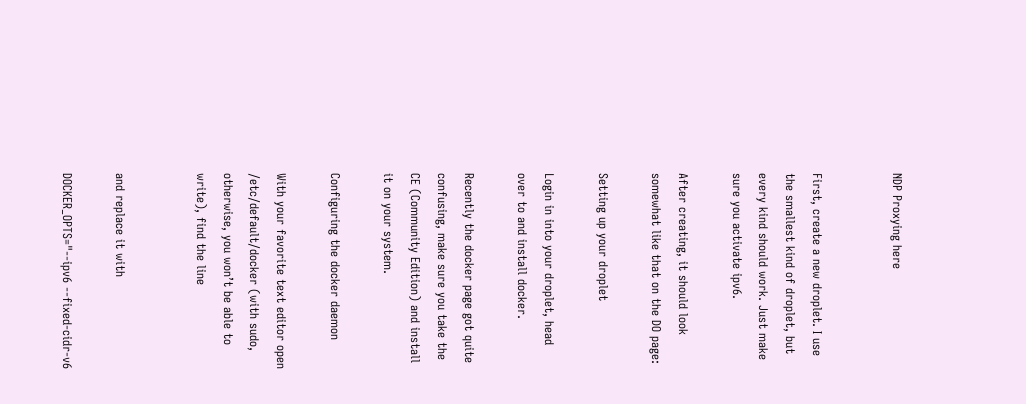NDP Proxying here


First, create a new droplet. I use the smallest kind of droplet, but every kind should work. Just make sure you activate ipv6.

After creating, it should look somewhat like that on the DO page:

Setting up your droplet

Login in into your droplet, head over to and install docker.

Recently the docker page got quite confusing, make sure you take the CE (Community Edition) and install it on your system.

Configuring the docker daemon

With your favorite text editor open /etc/default/docker (with sudo, otherwise, you won’t be able to write), find the line


and replace it with

DOCKER_OPTS="--ipv6 --fixed-cidr-v6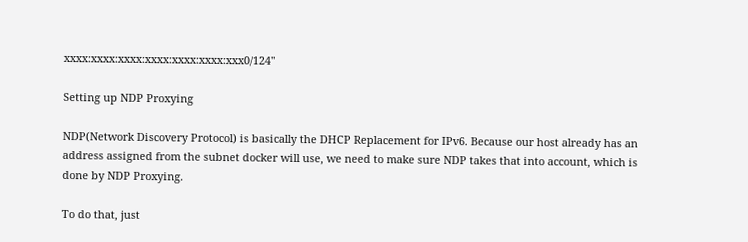xxxx:xxxx:xxxx:xxxx:xxxx:xxxx:xxx0/124"

Setting up NDP Proxying

NDP(Network Discovery Protocol) is basically the DHCP Replacement for IPv6. Because our host already has an address assigned from the subnet docker will use, we need to make sure NDP takes that into account, which is done by NDP Proxying.

To do that, just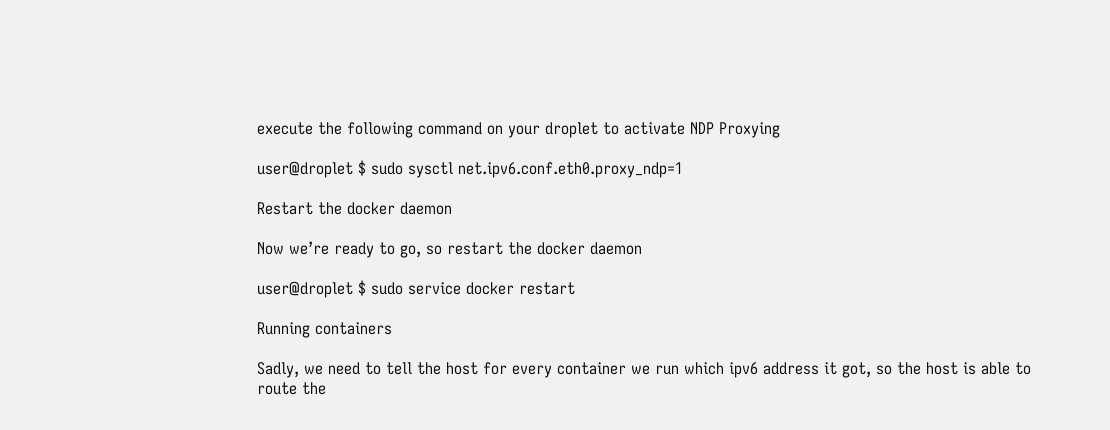execute the following command on your droplet to activate NDP Proxying

user@droplet $ sudo sysctl net.ipv6.conf.eth0.proxy_ndp=1

Restart the docker daemon

Now we’re ready to go, so restart the docker daemon

user@droplet $ sudo service docker restart

Running containers

Sadly, we need to tell the host for every container we run which ipv6 address it got, so the host is able to route the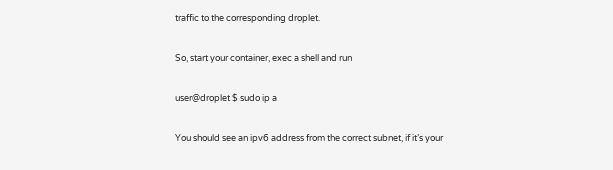traffic to the corresponding droplet.

So, start your container, exec a shell and run

user@droplet $ sudo ip a

You should see an ipv6 address from the correct subnet, if it’s your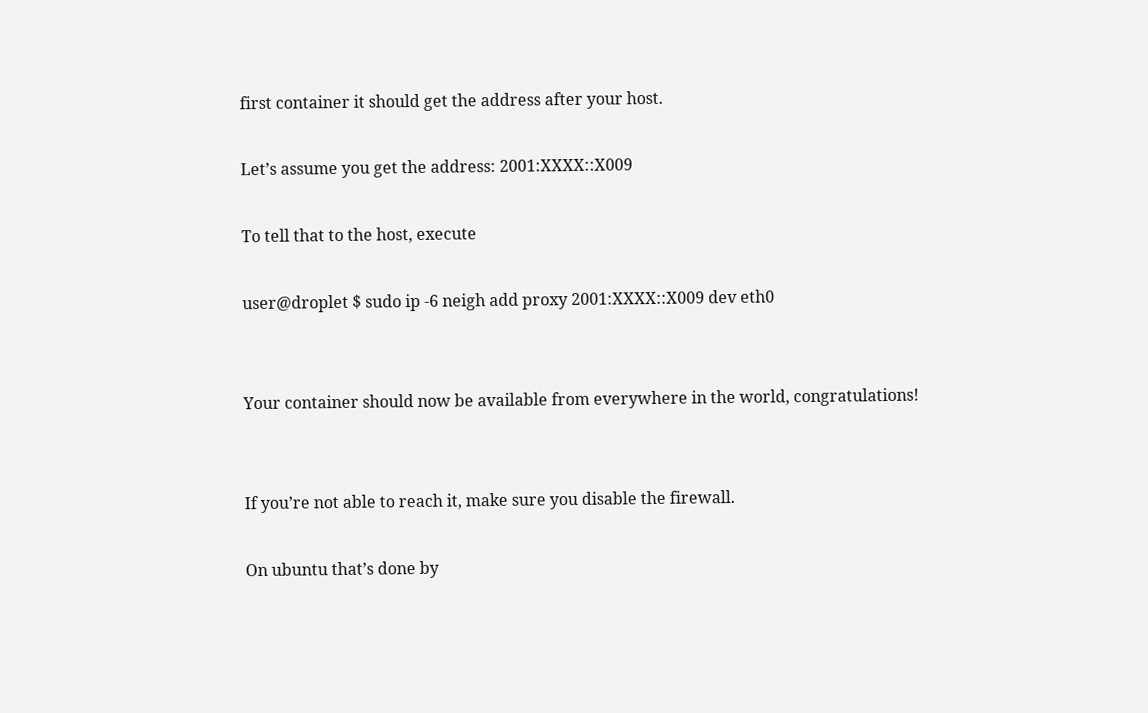first container it should get the address after your host.

Let’s assume you get the address: 2001:XXXX::X009

To tell that to the host, execute

user@droplet $ sudo ip -6 neigh add proxy 2001:XXXX::X009 dev eth0


Your container should now be available from everywhere in the world, congratulations!


If you’re not able to reach it, make sure you disable the firewall.

On ubuntu that’s done by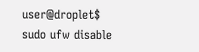user@droplet$ sudo ufw disable